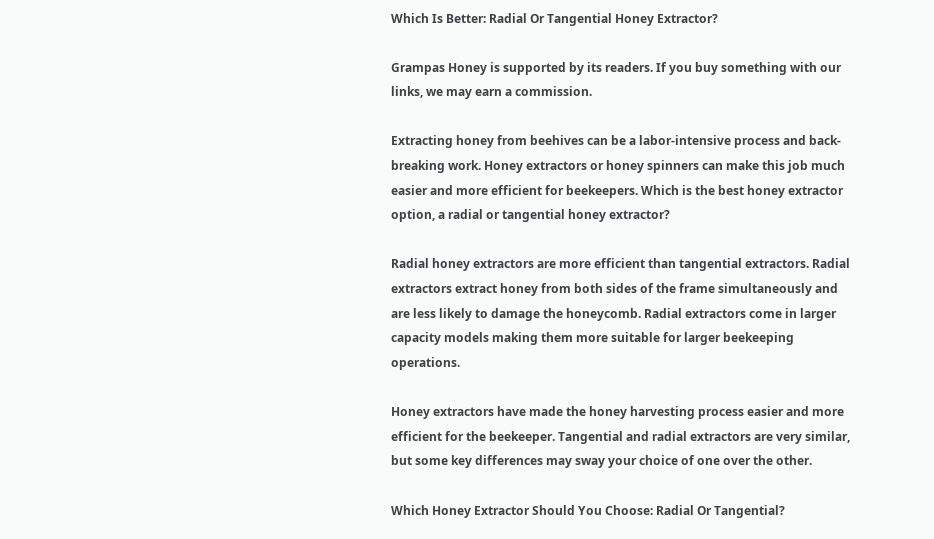Which Is Better: Radial Or Tangential Honey Extractor?

Grampas Honey is supported by its readers. If you buy something with our links, we may earn a commission.

Extracting honey from beehives can be a labor-intensive process and back-breaking work. Honey extractors or honey spinners can make this job much easier and more efficient for beekeepers. Which is the best honey extractor option, a radial or tangential honey extractor?

Radial honey extractors are more efficient than tangential extractors. Radial extractors extract honey from both sides of the frame simultaneously and are less likely to damage the honeycomb. Radial extractors come in larger capacity models making them more suitable for larger beekeeping operations.

Honey extractors have made the honey harvesting process easier and more efficient for the beekeeper. Tangential and radial extractors are very similar,  but some key differences may sway your choice of one over the other.

Which Honey Extractor Should You Choose: Radial Or Tangential?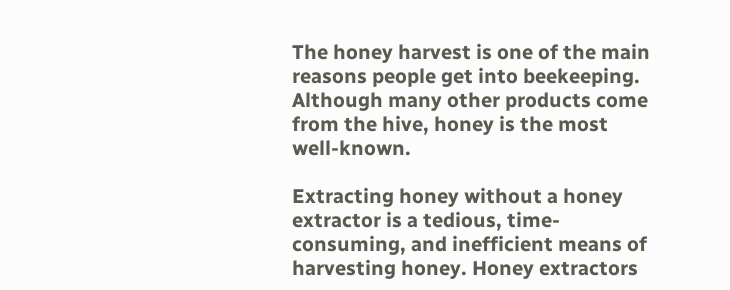The honey harvest is one of the main reasons people get into beekeeping. Although many other products come from the hive, honey is the most well-known.

Extracting honey without a honey extractor is a tedious, time-consuming, and inefficient means of harvesting honey. Honey extractors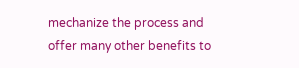mechanize the process and offer many other benefits to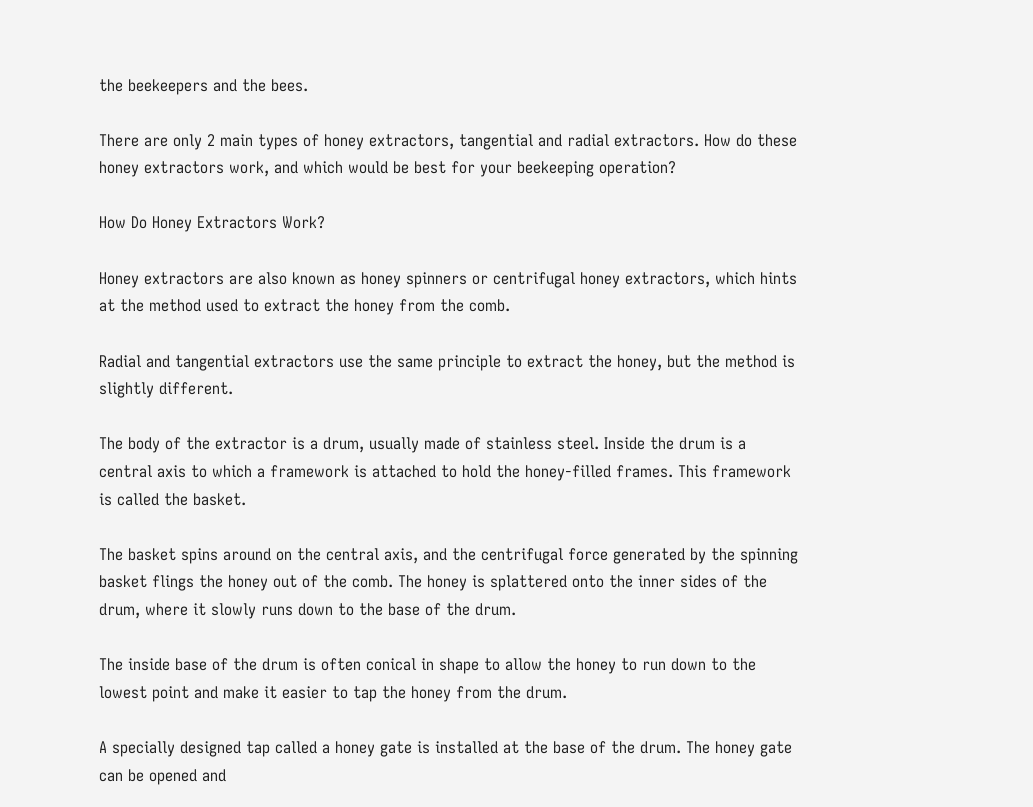the beekeepers and the bees.

There are only 2 main types of honey extractors, tangential and radial extractors. How do these honey extractors work, and which would be best for your beekeeping operation?

How Do Honey Extractors Work?

Honey extractors are also known as honey spinners or centrifugal honey extractors, which hints at the method used to extract the honey from the comb.

Radial and tangential extractors use the same principle to extract the honey, but the method is slightly different.

The body of the extractor is a drum, usually made of stainless steel. Inside the drum is a central axis to which a framework is attached to hold the honey-filled frames. This framework is called the basket.

The basket spins around on the central axis, and the centrifugal force generated by the spinning basket flings the honey out of the comb. The honey is splattered onto the inner sides of the drum, where it slowly runs down to the base of the drum.

The inside base of the drum is often conical in shape to allow the honey to run down to the lowest point and make it easier to tap the honey from the drum.

A specially designed tap called a honey gate is installed at the base of the drum. The honey gate can be opened and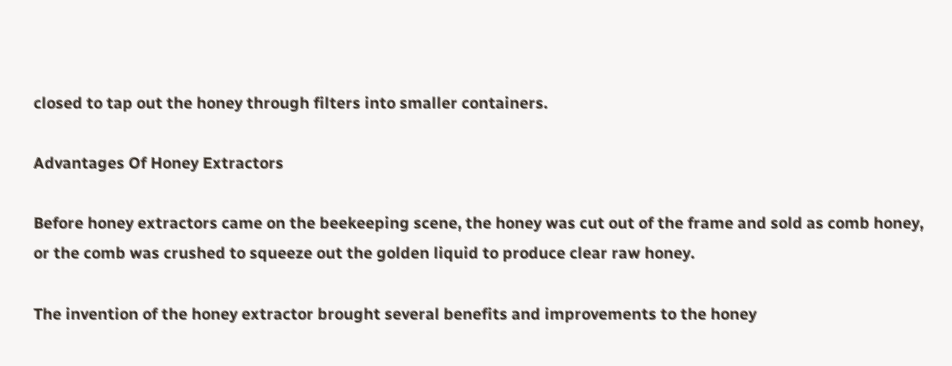closed to tap out the honey through filters into smaller containers.

Advantages Of Honey Extractors

Before honey extractors came on the beekeeping scene, the honey was cut out of the frame and sold as comb honey, or the comb was crushed to squeeze out the golden liquid to produce clear raw honey.

The invention of the honey extractor brought several benefits and improvements to the honey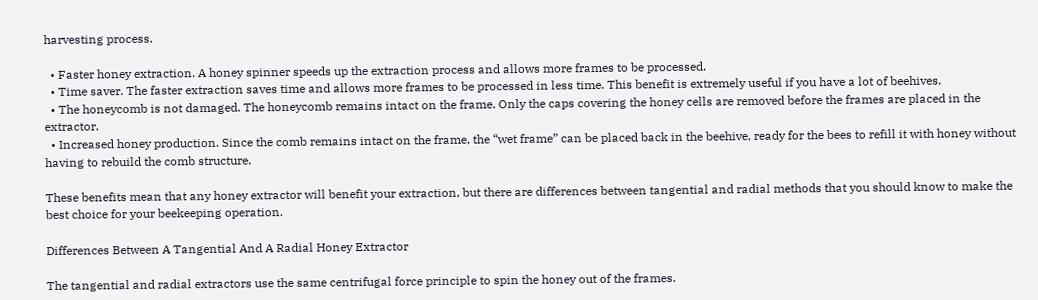harvesting process.

  • Faster honey extraction. A honey spinner speeds up the extraction process and allows more frames to be processed.
  • Time saver. The faster extraction saves time and allows more frames to be processed in less time. This benefit is extremely useful if you have a lot of beehives.
  • The honeycomb is not damaged. The honeycomb remains intact on the frame. Only the caps covering the honey cells are removed before the frames are placed in the extractor.
  • Increased honey production. Since the comb remains intact on the frame, the “wet frame” can be placed back in the beehive, ready for the bees to refill it with honey without having to rebuild the comb structure.

These benefits mean that any honey extractor will benefit your extraction, but there are differences between tangential and radial methods that you should know to make the best choice for your beekeeping operation.

Differences Between A Tangential And A Radial Honey Extractor

The tangential and radial extractors use the same centrifugal force principle to spin the honey out of the frames.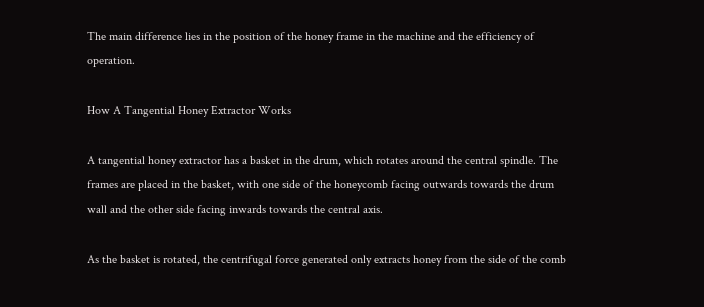The main difference lies in the position of the honey frame in the machine and the efficiency of operation.

How A Tangential Honey Extractor Works

A tangential honey extractor has a basket in the drum, which rotates around the central spindle. The frames are placed in the basket, with one side of the honeycomb facing outwards towards the drum wall and the other side facing inwards towards the central axis.

As the basket is rotated, the centrifugal force generated only extracts honey from the side of the comb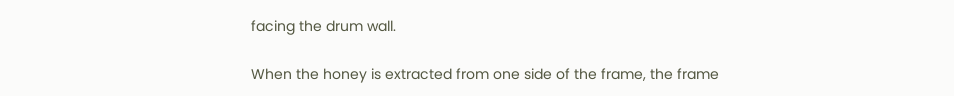facing the drum wall.

When the honey is extracted from one side of the frame, the frame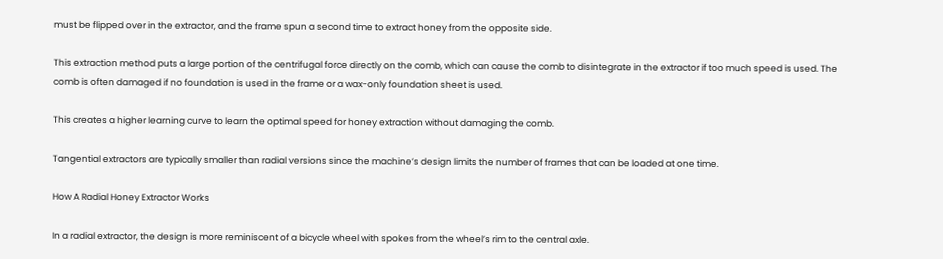must be flipped over in the extractor, and the frame spun a second time to extract honey from the opposite side.

This extraction method puts a large portion of the centrifugal force directly on the comb, which can cause the comb to disintegrate in the extractor if too much speed is used. The comb is often damaged if no foundation is used in the frame or a wax-only foundation sheet is used.

This creates a higher learning curve to learn the optimal speed for honey extraction without damaging the comb.

Tangential extractors are typically smaller than radial versions since the machine’s design limits the number of frames that can be loaded at one time.

How A Radial Honey Extractor Works

In a radial extractor, the design is more reminiscent of a bicycle wheel with spokes from the wheel’s rim to the central axle.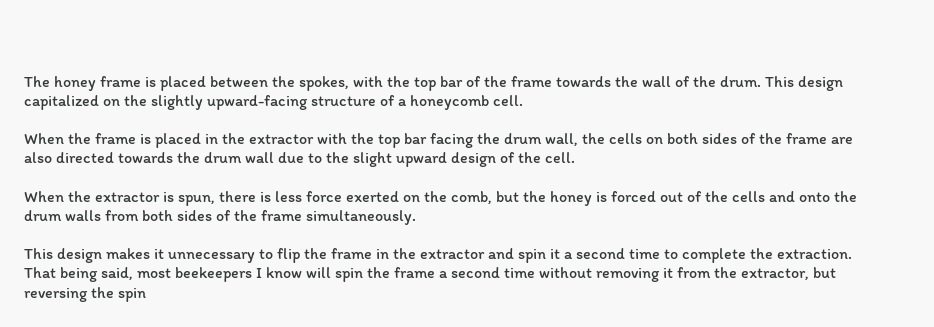The honey frame is placed between the spokes, with the top bar of the frame towards the wall of the drum. This design capitalized on the slightly upward-facing structure of a honeycomb cell.

When the frame is placed in the extractor with the top bar facing the drum wall, the cells on both sides of the frame are also directed towards the drum wall due to the slight upward design of the cell.

When the extractor is spun, there is less force exerted on the comb, but the honey is forced out of the cells and onto the drum walls from both sides of the frame simultaneously.

This design makes it unnecessary to flip the frame in the extractor and spin it a second time to complete the extraction. That being said, most beekeepers I know will spin the frame a second time without removing it from the extractor, but reversing the spin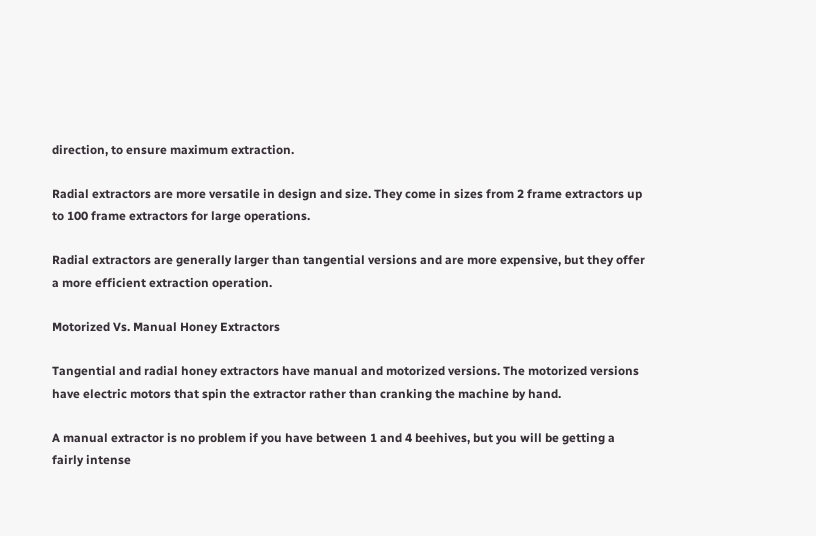direction, to ensure maximum extraction.

Radial extractors are more versatile in design and size. They come in sizes from 2 frame extractors up to 100 frame extractors for large operations.

Radial extractors are generally larger than tangential versions and are more expensive, but they offer a more efficient extraction operation.

Motorized Vs. Manual Honey Extractors

Tangential and radial honey extractors have manual and motorized versions. The motorized versions have electric motors that spin the extractor rather than cranking the machine by hand.

A manual extractor is no problem if you have between 1 and 4 beehives, but you will be getting a fairly intense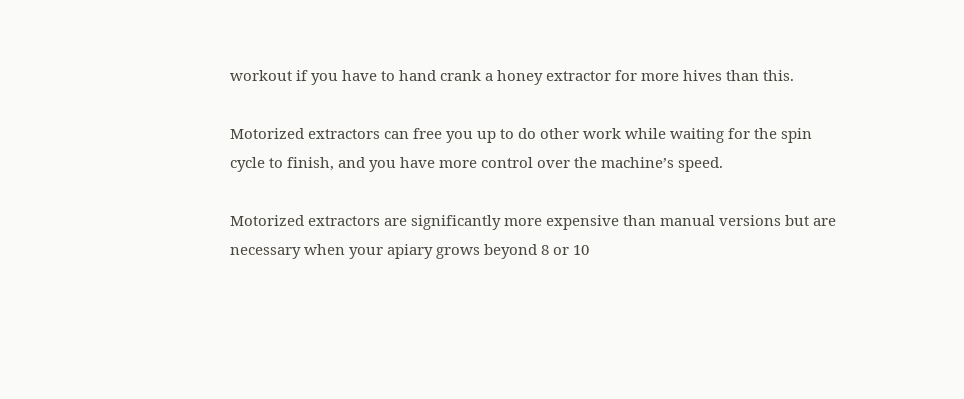workout if you have to hand crank a honey extractor for more hives than this.

Motorized extractors can free you up to do other work while waiting for the spin cycle to finish, and you have more control over the machine’s speed.

Motorized extractors are significantly more expensive than manual versions but are necessary when your apiary grows beyond 8 or 10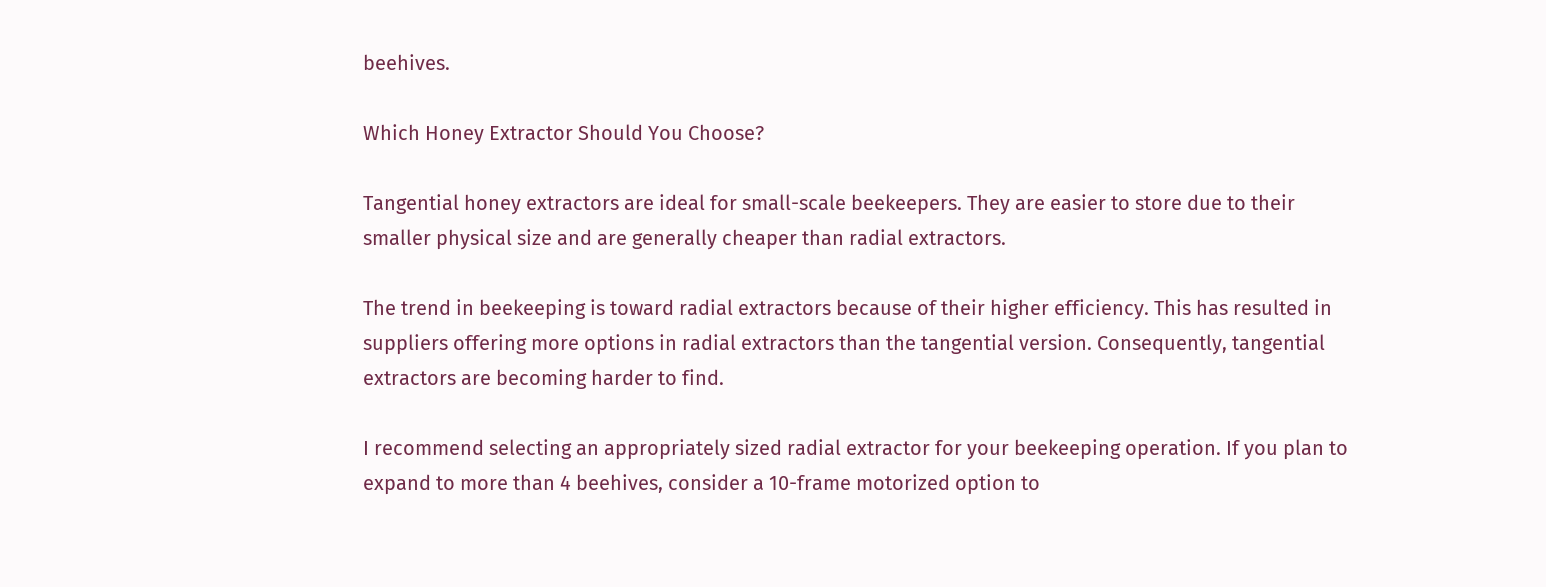beehives.

Which Honey Extractor Should You Choose?

Tangential honey extractors are ideal for small-scale beekeepers. They are easier to store due to their smaller physical size and are generally cheaper than radial extractors.

The trend in beekeeping is toward radial extractors because of their higher efficiency. This has resulted in suppliers offering more options in radial extractors than the tangential version. Consequently, tangential extractors are becoming harder to find.

I recommend selecting an appropriately sized radial extractor for your beekeeping operation. If you plan to expand to more than 4 beehives, consider a 10-frame motorized option to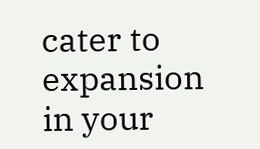cater to expansion in your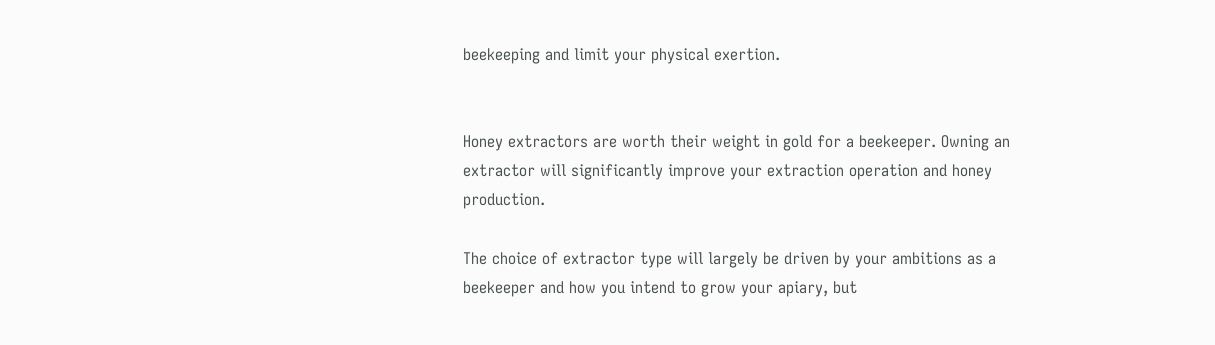beekeeping and limit your physical exertion.


Honey extractors are worth their weight in gold for a beekeeper. Owning an extractor will significantly improve your extraction operation and honey production.

The choice of extractor type will largely be driven by your ambitions as a beekeeper and how you intend to grow your apiary, but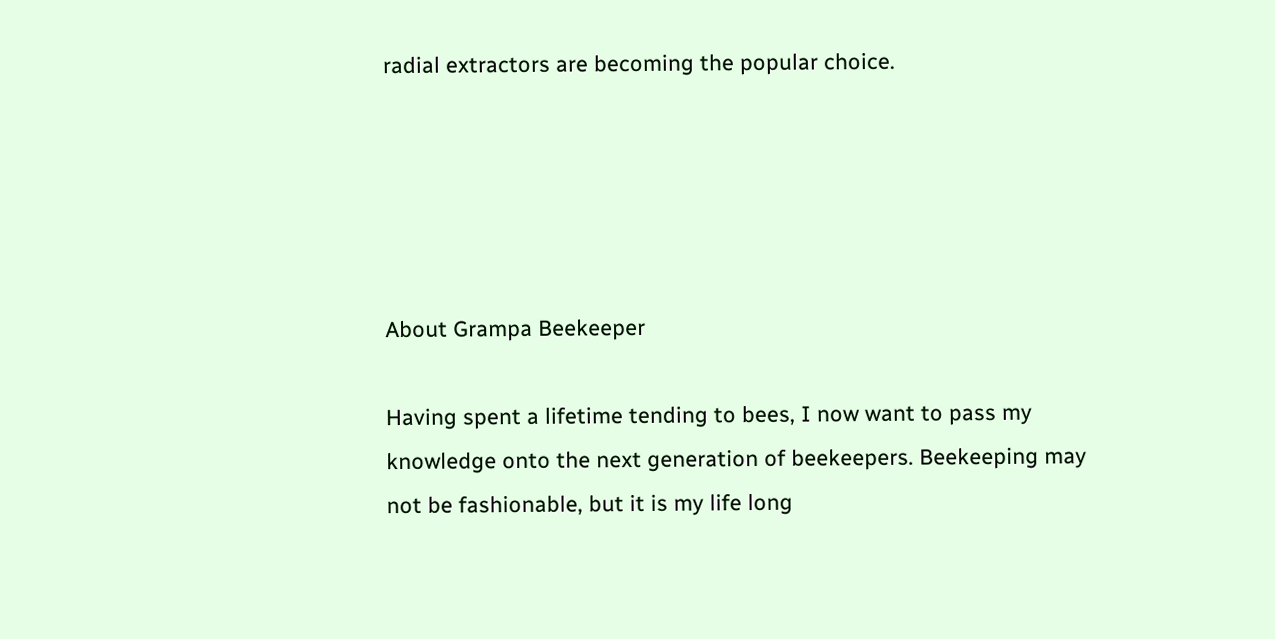radial extractors are becoming the popular choice.





About Grampa Beekeeper

Having spent a lifetime tending to bees, I now want to pass my knowledge onto the next generation of beekeepers. Beekeeping may not be fashionable, but it is my life long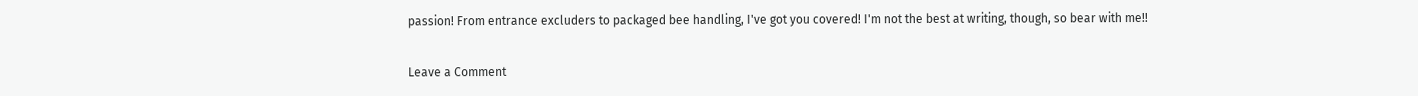passion! From entrance excluders to packaged bee handling, I've got you covered! I'm not the best at writing, though, so bear with me!!

Leave a Comment